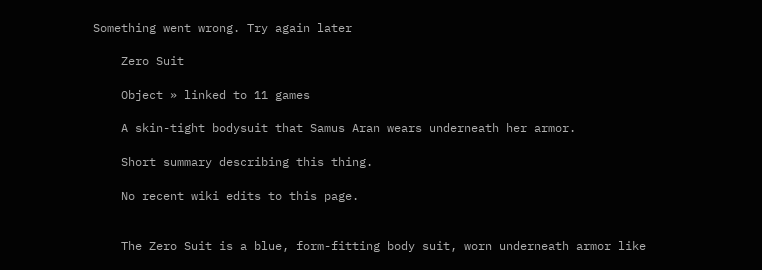Something went wrong. Try again later

    Zero Suit

    Object » linked to 11 games

    A skin-tight bodysuit that Samus Aran wears underneath her armor.

    Short summary describing this thing.

    No recent wiki edits to this page.


    The Zero Suit is a blue, form-fitting body suit, worn underneath armor like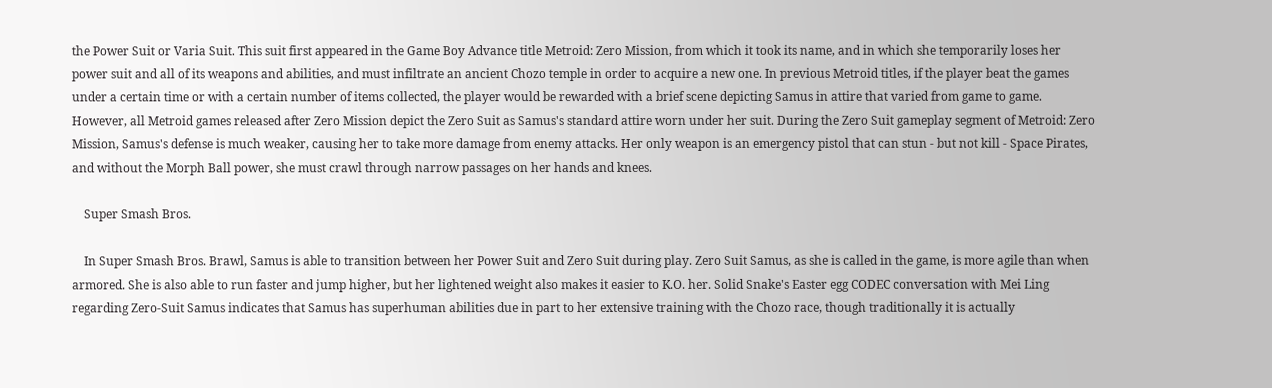the Power Suit or Varia Suit. This suit first appeared in the Game Boy Advance title Metroid: Zero Mission, from which it took its name, and in which she temporarily loses her power suit and all of its weapons and abilities, and must infiltrate an ancient Chozo temple in order to acquire a new one. In previous Metroid titles, if the player beat the games under a certain time or with a certain number of items collected, the player would be rewarded with a brief scene depicting Samus in attire that varied from game to game. However, all Metroid games released after Zero Mission depict the Zero Suit as Samus's standard attire worn under her suit. During the Zero Suit gameplay segment of Metroid: Zero Mission, Samus's defense is much weaker, causing her to take more damage from enemy attacks. Her only weapon is an emergency pistol that can stun - but not kill - Space Pirates, and without the Morph Ball power, she must crawl through narrow passages on her hands and knees.

    Super Smash Bros.

    In Super Smash Bros. Brawl, Samus is able to transition between her Power Suit and Zero Suit during play. Zero Suit Samus, as she is called in the game, is more agile than when armored. She is also able to run faster and jump higher, but her lightened weight also makes it easier to K.O. her. Solid Snake's Easter egg CODEC conversation with Mei Ling regarding Zero-Suit Samus indicates that Samus has superhuman abilities due in part to her extensive training with the Chozo race, though traditionally it is actually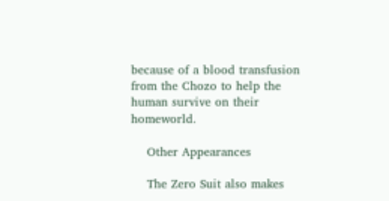because of a blood transfusion from the Chozo to help the human survive on their homeworld.

    Other Appearances

    The Zero Suit also makes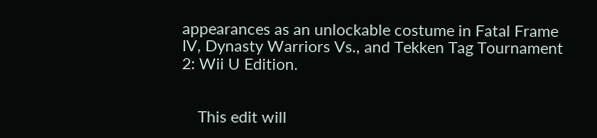appearances as an unlockable costume in Fatal Frame IV, Dynasty Warriors Vs., and Tekken Tag Tournament 2: Wii U Edition.


    This edit will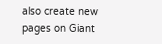also create new pages on Giant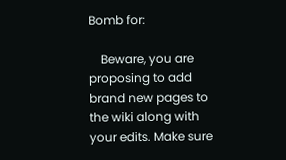Bomb for:

    Beware, you are proposing to add brand new pages to the wiki along with your edits. Make sure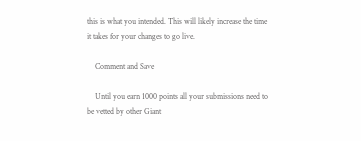this is what you intended. This will likely increase the time it takes for your changes to go live.

    Comment and Save

    Until you earn 1000 points all your submissions need to be vetted by other Giant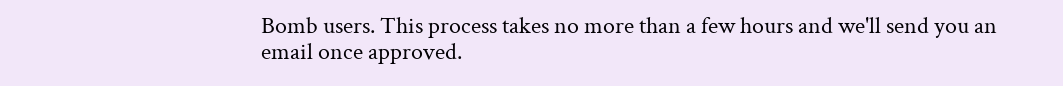Bomb users. This process takes no more than a few hours and we'll send you an email once approved.